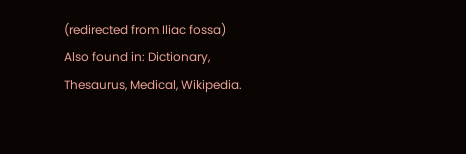(redirected from Iliac fossa)
Also found in: Dictionary, Thesaurus, Medical, Wikipedia.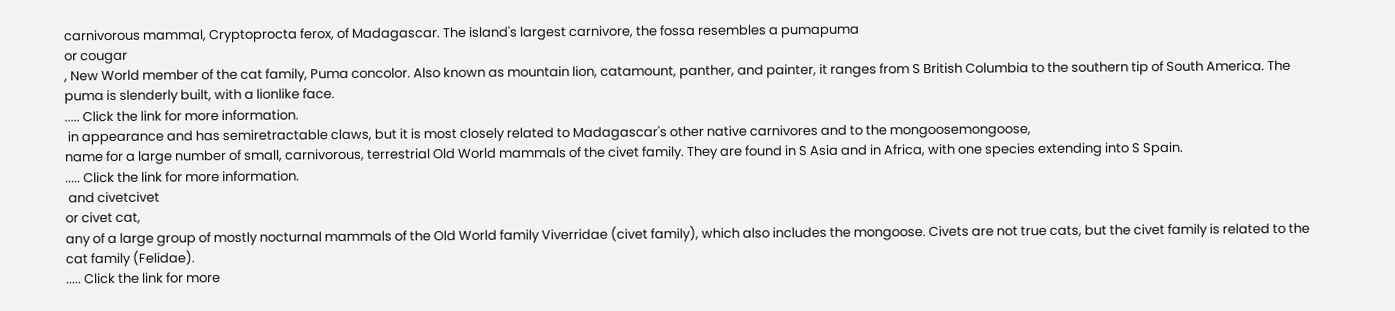carnivorous mammal, Cryptoprocta ferox, of Madagascar. The island's largest carnivore, the fossa resembles a pumapuma
or cougar
, New World member of the cat family, Puma concolor. Also known as mountain lion, catamount, panther, and painter, it ranges from S British Columbia to the southern tip of South America. The puma is slenderly built, with a lionlike face.
..... Click the link for more information.
 in appearance and has semiretractable claws, but it is most closely related to Madagascar's other native carnivores and to the mongoosemongoose,
name for a large number of small, carnivorous, terrestrial Old World mammals of the civet family. They are found in S Asia and in Africa, with one species extending into S Spain.
..... Click the link for more information.
 and civetcivet
or civet cat,
any of a large group of mostly nocturnal mammals of the Old World family Viverridae (civet family), which also includes the mongoose. Civets are not true cats, but the civet family is related to the cat family (Felidae).
..... Click the link for more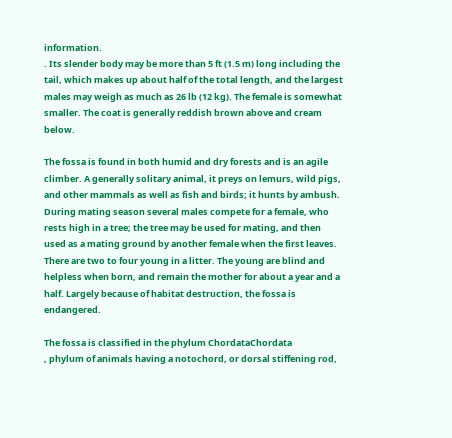information.
. Its slender body may be more than 5 ft (1.5 m) long including the tail, which makes up about half of the total length, and the largest males may weigh as much as 26 lb (12 kg). The female is somewhat smaller. The coat is generally reddish brown above and cream below.

The fossa is found in both humid and dry forests and is an agile climber. A generally solitary animal, it preys on lemurs, wild pigs, and other mammals as well as fish and birds; it hunts by ambush. During mating season several males compete for a female, who rests high in a tree; the tree may be used for mating, and then used as a mating ground by another female when the first leaves. There are two to four young in a litter. The young are blind and helpless when born, and remain the mother for about a year and a half. Largely because of habitat destruction, the fossa is endangered.

The fossa is classified in the phylum ChordataChordata
, phylum of animals having a notochord, or dorsal stiffening rod,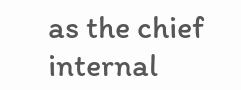as the chief internal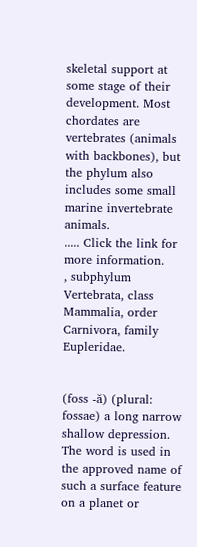skeletal support at some stage of their development. Most chordates are vertebrates (animals with backbones), but the phylum also includes some small marine invertebrate animals.
..... Click the link for more information.
, subphylum Vertebrata, class Mammalia, order Carnivora, family Eupleridae.


(foss -ă) (plural: fossae) a long narrow shallow depression. The word is used in the approved name of such a surface feature on a planet or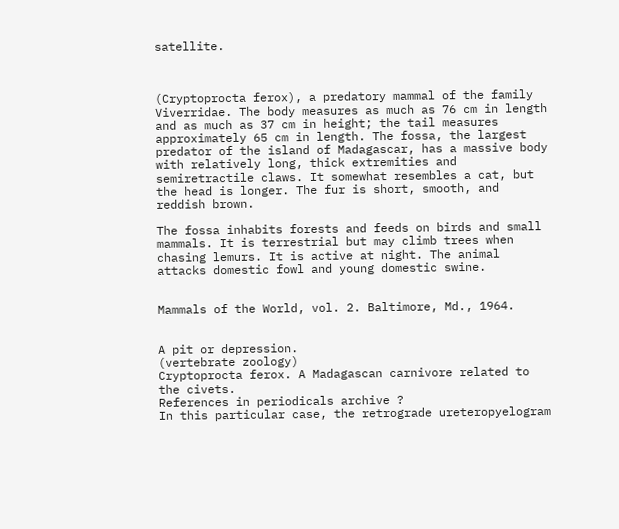satellite.



(Cryptoprocta ferox), a predatory mammal of the family Viverridae. The body measures as much as 76 cm in length and as much as 37 cm in height; the tail measures approximately 65 cm in length. The fossa, the largest predator of the island of Madagascar, has a massive body with relatively long, thick extremities and semiretractile claws. It somewhat resembles a cat, but the head is longer. The fur is short, smooth, and reddish brown.

The fossa inhabits forests and feeds on birds and small mammals. It is terrestrial but may climb trees when chasing lemurs. It is active at night. The animal attacks domestic fowl and young domestic swine.


Mammals of the World, vol. 2. Baltimore, Md., 1964.


A pit or depression.
(vertebrate zoology)
Cryptoprocta ferox. A Madagascan carnivore related to the civets.
References in periodicals archive ?
In this particular case, the retrograde ureteropyelogram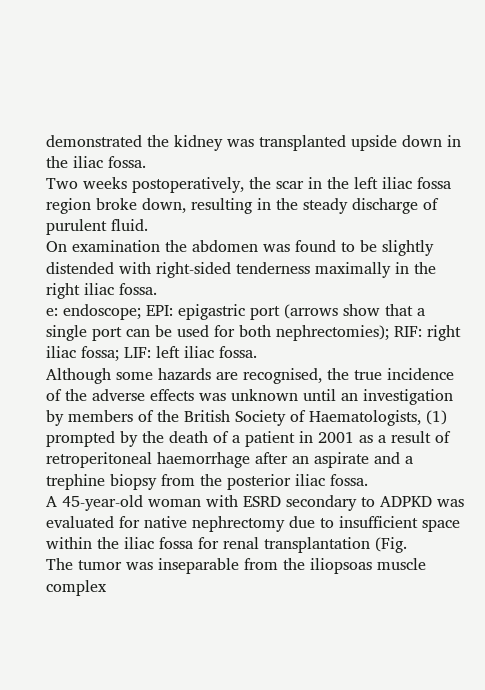demonstrated the kidney was transplanted upside down in the iliac fossa.
Two weeks postoperatively, the scar in the left iliac fossa region broke down, resulting in the steady discharge of purulent fluid.
On examination the abdomen was found to be slightly distended with right-sided tenderness maximally in the right iliac fossa.
e: endoscope; EPI: epigastric port (arrows show that a single port can be used for both nephrectomies); RIF: right iliac fossa; LIF: left iliac fossa.
Although some hazards are recognised, the true incidence of the adverse effects was unknown until an investigation by members of the British Society of Haematologists, (1) prompted by the death of a patient in 2001 as a result of retroperitoneal haemorrhage after an aspirate and a trephine biopsy from the posterior iliac fossa.
A 45-year-old woman with ESRD secondary to ADPKD was evaluated for native nephrectomy due to insufficient space within the iliac fossa for renal transplantation (Fig.
The tumor was inseparable from the iliopsoas muscle complex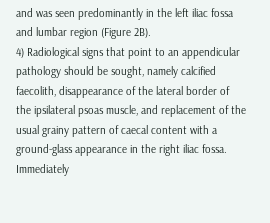and was seen predominantly in the left iliac fossa and lumbar region (Figure 2B).
4) Radiological signs that point to an appendicular pathology should be sought, namely calcified faecolith, disappearance of the lateral border of the ipsilateral psoas muscle, and replacement of the usual grainy pattern of caecal content with a ground-glass appearance in the right iliac fossa.
Immediately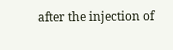after the injection of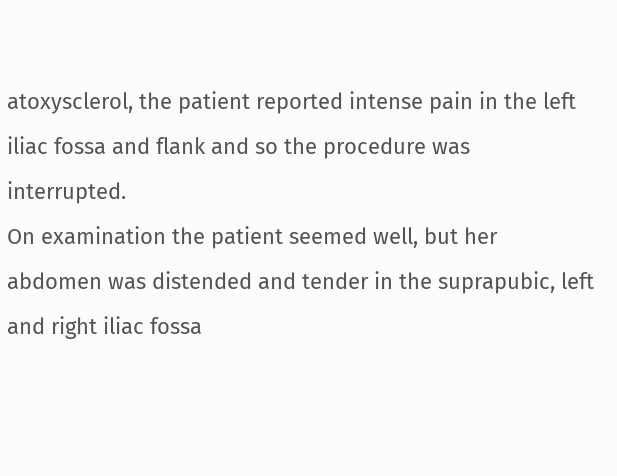atoxysclerol, the patient reported intense pain in the left iliac fossa and flank and so the procedure was interrupted.
On examination the patient seemed well, but her abdomen was distended and tender in the suprapubic, left and right iliac fossa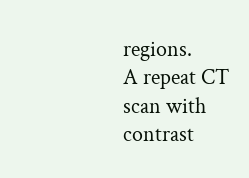regions.
A repeat CT scan with contrast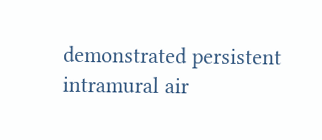demonstrated persistent intramural air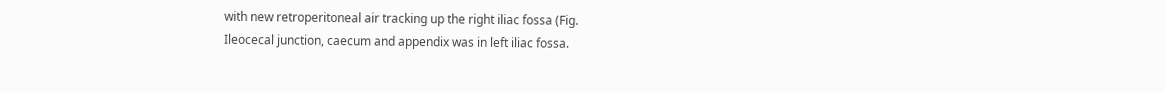with new retroperitoneal air tracking up the right iliac fossa (Fig.
Ileocecal junction, caecum and appendix was in left iliac fossa.